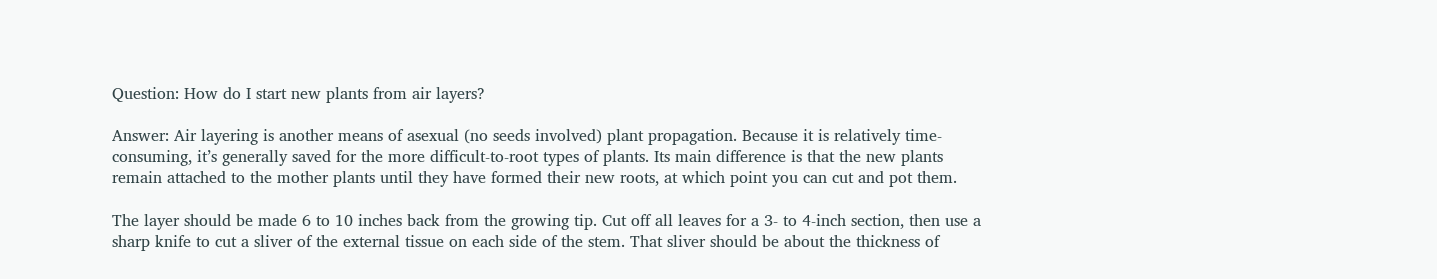Question: How do I start new plants from air layers?

Answer: Air layering is another means of asexual (no seeds involved) plant propagation. Because it is relatively time-consuming, it’s generally saved for the more difficult-to-root types of plants. Its main difference is that the new plants remain attached to the mother plants until they have formed their new roots, at which point you can cut and pot them.

The layer should be made 6 to 10 inches back from the growing tip. Cut off all leaves for a 3- to 4-inch section, then use a sharp knife to cut a sliver of the external tissue on each side of the stem. That sliver should be about the thickness of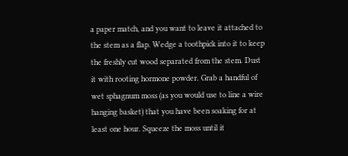a paper match, and you want to leave it attached to the stem as a flap. Wedge a toothpick into it to keep the freshly cut wood separated from the stem. Dust it with rooting hormone powder. Grab a handful of wet sphagnum moss (as you would use to line a wire hanging basket) that you have been soaking for at least one hour. Squeeze the moss until it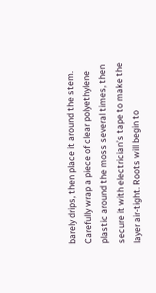barely drips, then place it around the stem. Carefully wrap a piece of clear polyethylene plastic around the moss several times, then secure it with electrician’s tape to make the layer air-tight. Roots will begin to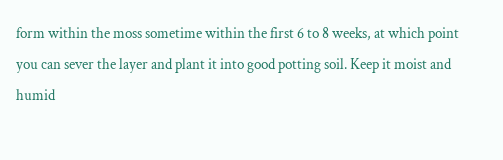form within the moss sometime within the first 6 to 8 weeks, at which point you can sever the layer and plant it into good potting soil. Keep it moist and humid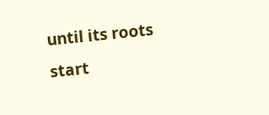until its roots start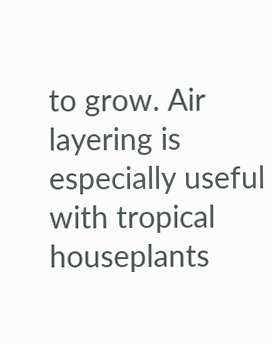to grow. Air layering is especially useful with tropical houseplants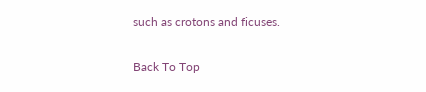such as crotons and ficuses.

Back To Top